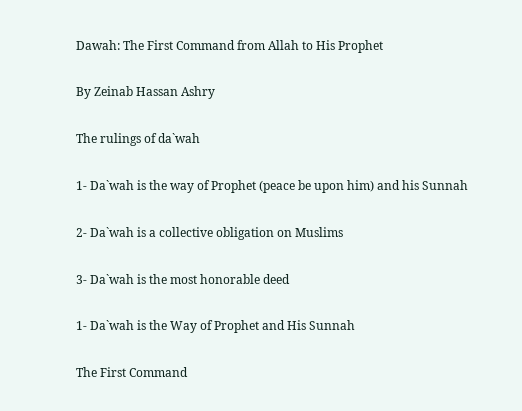Dawah: The First Command from Allah to His Prophet

By Zeinab Hassan Ashry

The rulings of da`wah

1- Da`wah is the way of Prophet (peace be upon him) and his Sunnah

2- Da`wah is a collective obligation on Muslims

3- Da`wah is the most honorable deed

1- Da`wah is the Way of Prophet and His Sunnah

The First Command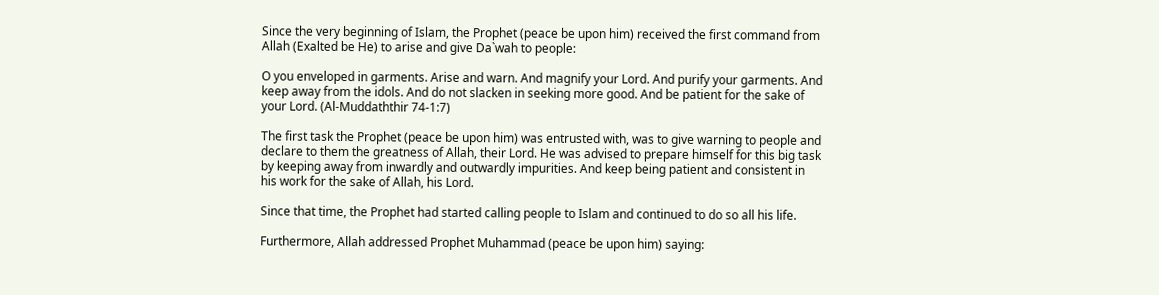Since the very beginning of Islam, the Prophet (peace be upon him) received the first command from Allah (Exalted be He) to arise and give Da`wah to people:

O you enveloped in garments. Arise and warn. And magnify your Lord. And purify your garments. And keep away from the idols. And do not slacken in seeking more good. And be patient for the sake of your Lord. (Al-Muddaththir 74-1:7)

The first task the Prophet (peace be upon him) was entrusted with, was to give warning to people and declare to them the greatness of Allah, their Lord. He was advised to prepare himself for this big task by keeping away from inwardly and outwardly impurities. And keep being patient and consistent in his work for the sake of Allah, his Lord.

Since that time, the Prophet had started calling people to Islam and continued to do so all his life.

Furthermore, Allah addressed Prophet Muhammad (peace be upon him) saying: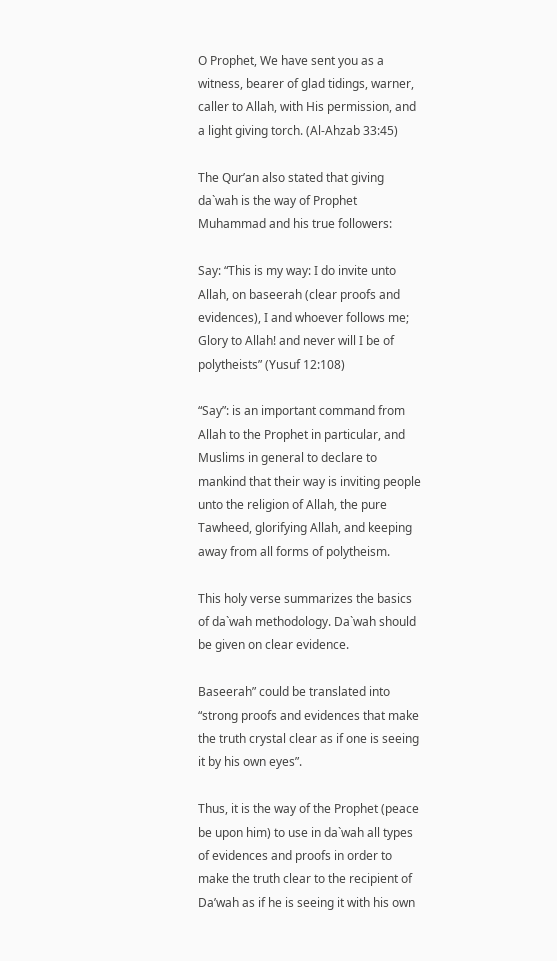O Prophet, We have sent you as a witness, bearer of glad tidings, warner, caller to Allah, with His permission, and a light giving torch. (Al-Ahzab 33:45)

The Qur’an also stated that giving da`wah is the way of Prophet Muhammad and his true followers:

Say: “This is my way: I do invite unto Allah, on baseerah (clear proofs and evidences), I and whoever follows me; Glory to Allah! and never will I be of polytheists” (Yusuf 12:108)

“Say”: is an important command from Allah to the Prophet in particular, and Muslims in general to declare to mankind that their way is inviting people unto the religion of Allah, the pure Tawheed, glorifying Allah, and keeping away from all forms of polytheism.

This holy verse summarizes the basics of da`wah methodology. Da`wah should be given on clear evidence.

Baseerah” could be translated into “strong proofs and evidences that make the truth crystal clear as if one is seeing it by his own eyes”.

Thus, it is the way of the Prophet (peace be upon him) to use in da`wah all types of evidences and proofs in order to make the truth clear to the recipient of Da’wah as if he is seeing it with his own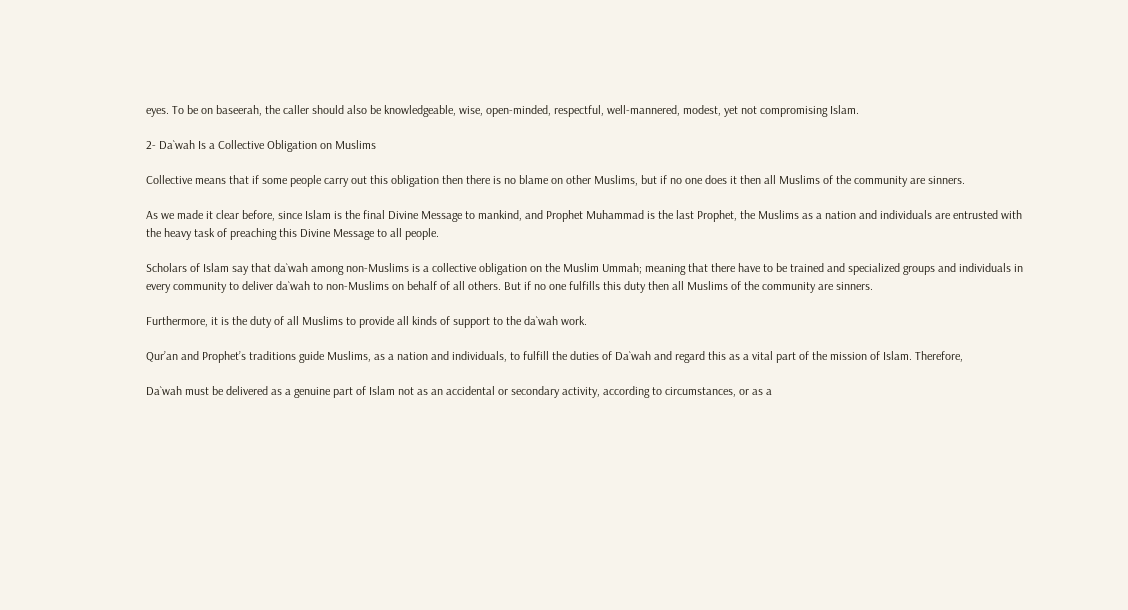eyes. To be on baseerah, the caller should also be knowledgeable, wise, open-minded, respectful, well-mannered, modest, yet not compromising Islam.

2- Da`wah Is a Collective Obligation on Muslims

Collective means that if some people carry out this obligation then there is no blame on other Muslims, but if no one does it then all Muslims of the community are sinners.

As we made it clear before, since Islam is the final Divine Message to mankind, and Prophet Muhammad is the last Prophet, the Muslims as a nation and individuals are entrusted with the heavy task of preaching this Divine Message to all people.

Scholars of Islam say that da`wah among non-Muslims is a collective obligation on the Muslim Ummah; meaning that there have to be trained and specialized groups and individuals in every community to deliver da`wah to non-Muslims on behalf of all others. But if no one fulfills this duty then all Muslims of the community are sinners.

Furthermore, it is the duty of all Muslims to provide all kinds of support to the da`wah work.

Qur’an and Prophet’s traditions guide Muslims, as a nation and individuals, to fulfill the duties of Da`wah and regard this as a vital part of the mission of Islam. Therefore,

Da`wah must be delivered as a genuine part of Islam not as an accidental or secondary activity, according to circumstances, or as a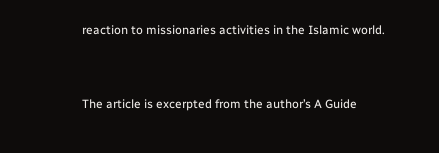reaction to missionaries activities in the Islamic world.


The article is excerpted from the author’s A Guide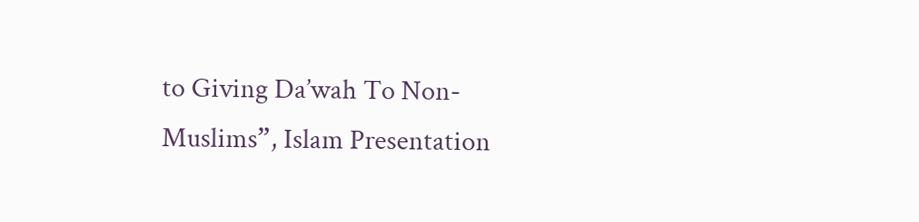to Giving Da’wah To Non-Muslims”, Islam Presentation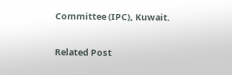Committee (IPC), Kuwait.

Related Post